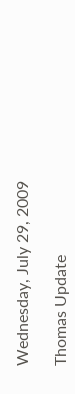Wednesday, July 29, 2009

Thomas Update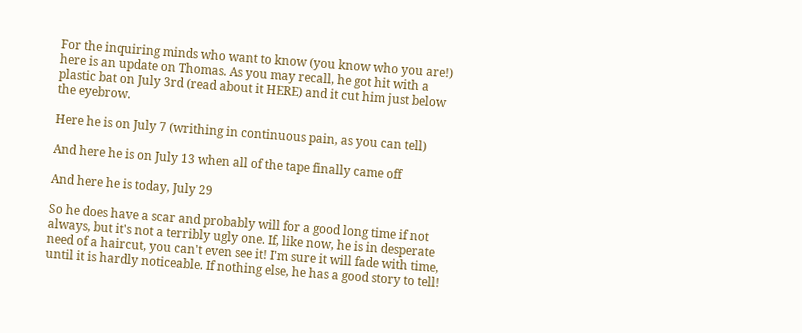For the inquiring minds who want to know (you know who you are!) here is an update on Thomas. As you may recall, he got hit with a plastic bat on July 3rd (read about it HERE) and it cut him just below the eyebrow.

Here he is on July 7 (writhing in continuous pain, as you can tell)

And here he is on July 13 when all of the tape finally came off

And here he is today, July 29

So he does have a scar and probably will for a good long time if not always, but it's not a terribly ugly one. If, like now, he is in desperate need of a haircut, you can't even see it! I'm sure it will fade with time, until it is hardly noticeable. If nothing else, he has a good story to tell!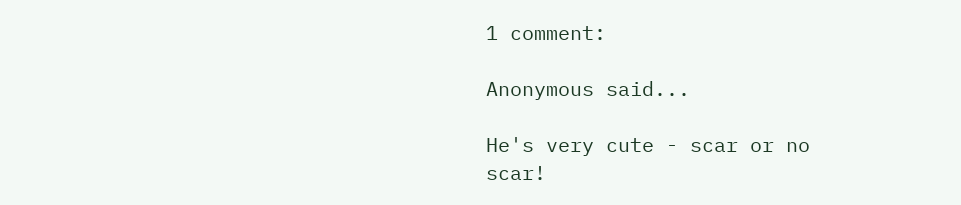1 comment:

Anonymous said...

He's very cute - scar or no scar!